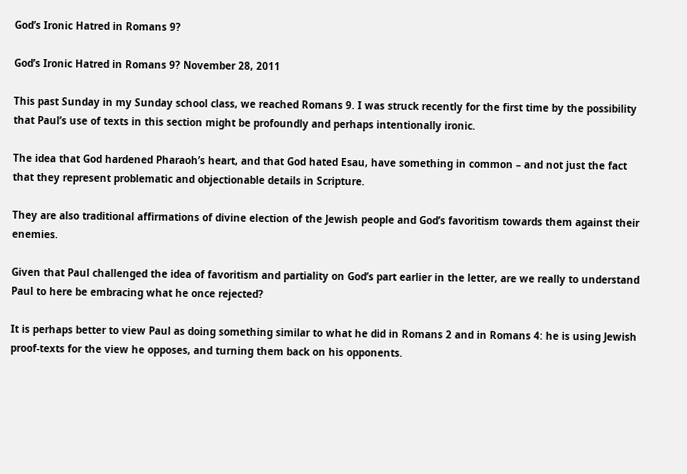God’s Ironic Hatred in Romans 9?

God’s Ironic Hatred in Romans 9? November 28, 2011

This past Sunday in my Sunday school class, we reached Romans 9. I was struck recently for the first time by the possibility that Paul’s use of texts in this section might be profoundly and perhaps intentionally ironic.

The idea that God hardened Pharaoh’s heart, and that God hated Esau, have something in common – and not just the fact that they represent problematic and objectionable details in Scripture.

They are also traditional affirmations of divine election of the Jewish people and God’s favoritism towards them against their enemies.

Given that Paul challenged the idea of favoritism and partiality on God’s part earlier in the letter, are we really to understand Paul to here be embracing what he once rejected?

It is perhaps better to view Paul as doing something similar to what he did in Romans 2 and in Romans 4: he is using Jewish proof-texts for the view he opposes, and turning them back on his opponents.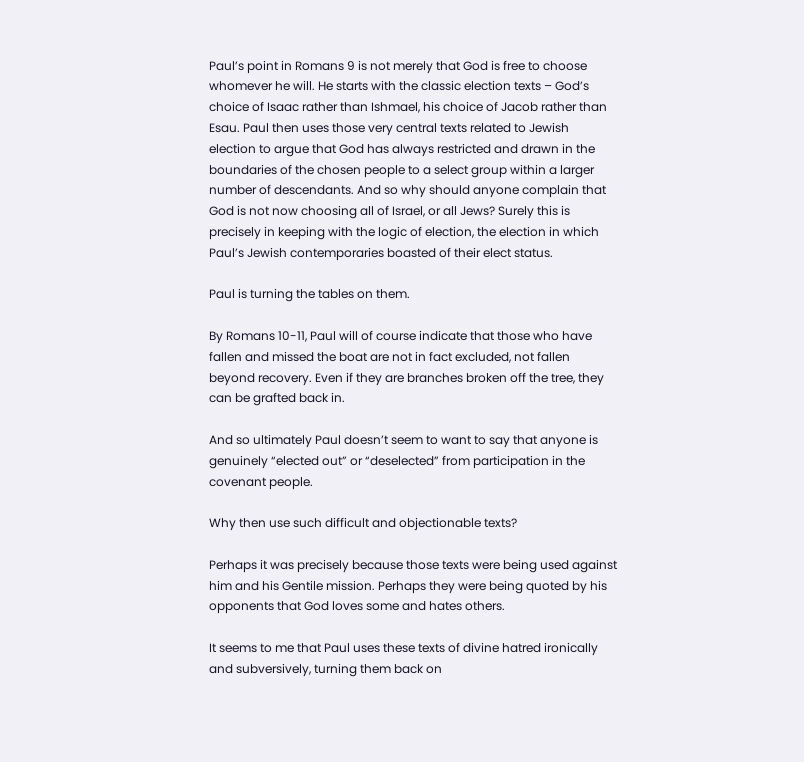Paul’s point in Romans 9 is not merely that God is free to choose whomever he will. He starts with the classic election texts – God’s choice of Isaac rather than Ishmael, his choice of Jacob rather than Esau. Paul then uses those very central texts related to Jewish election to argue that God has always restricted and drawn in the boundaries of the chosen people to a select group within a larger number of descendants. And so why should anyone complain that God is not now choosing all of Israel, or all Jews? Surely this is precisely in keeping with the logic of election, the election in which Paul’s Jewish contemporaries boasted of their elect status.

Paul is turning the tables on them.

By Romans 10-11, Paul will of course indicate that those who have fallen and missed the boat are not in fact excluded, not fallen beyond recovery. Even if they are branches broken off the tree, they can be grafted back in.

And so ultimately Paul doesn’t seem to want to say that anyone is genuinely “elected out” or “deselected” from participation in the covenant people.

Why then use such difficult and objectionable texts?

Perhaps it was precisely because those texts were being used against him and his Gentile mission. Perhaps they were being quoted by his opponents that God loves some and hates others.

It seems to me that Paul uses these texts of divine hatred ironically and subversively, turning them back on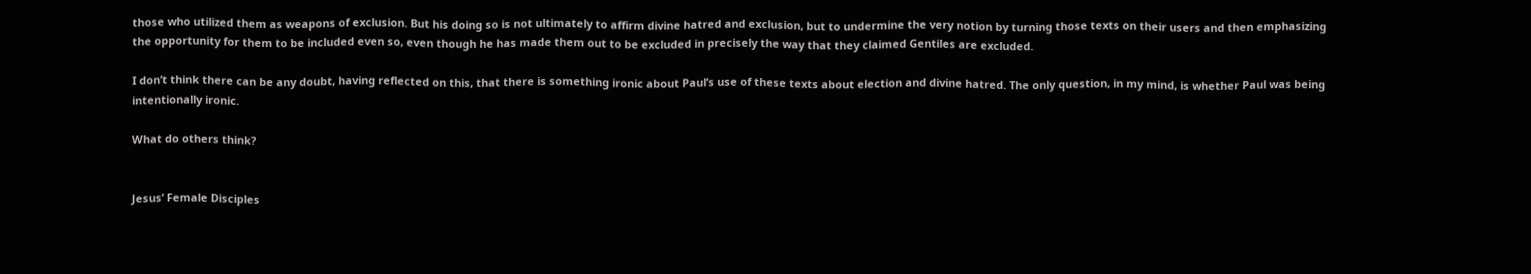those who utilized them as weapons of exclusion. But his doing so is not ultimately to affirm divine hatred and exclusion, but to undermine the very notion by turning those texts on their users and then emphasizing the opportunity for them to be included even so, even though he has made them out to be excluded in precisely the way that they claimed Gentiles are excluded.

I don’t think there can be any doubt, having reflected on this, that there is something ironic about Paul’s use of these texts about election and divine hatred. The only question, in my mind, is whether Paul was being intentionally ironic.

What do others think?


Jesus’ Female Disciples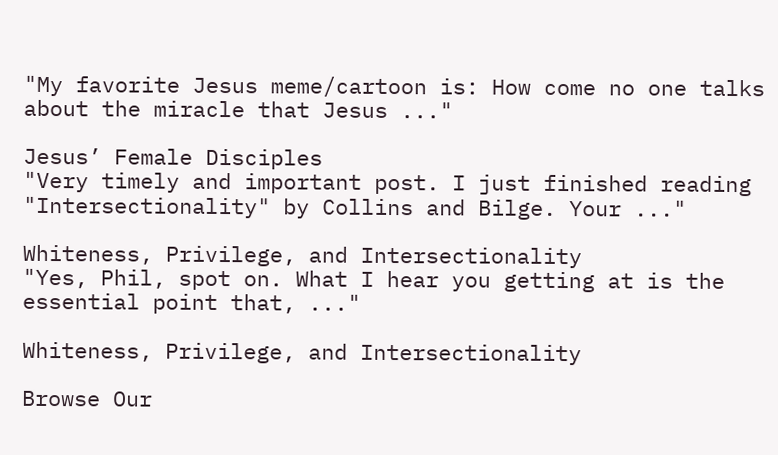"My favorite Jesus meme/cartoon is: How come no one talks about the miracle that Jesus ..."

Jesus’ Female Disciples
"Very timely and important post. I just finished reading "Intersectionality" by Collins and Bilge. Your ..."

Whiteness, Privilege, and Intersectionality
"Yes, Phil, spot on. What I hear you getting at is the essential point that, ..."

Whiteness, Privilege, and Intersectionality

Browse Our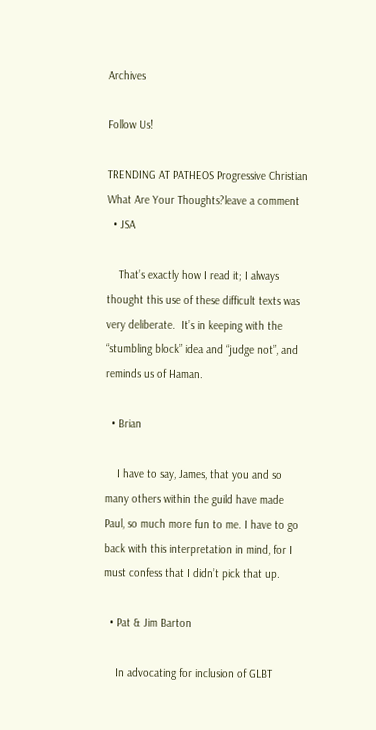Archives

Follow Us!

TRENDING AT PATHEOS Progressive Christian
What Are Your Thoughts?leave a comment
  • JSA

    That’s exactly how I read it; I always thought this use of these difficult texts was very deliberate.  It’s in keeping with the “stumbling block” idea and “judge not”, and reminds us of Haman.

  • Brian

    I have to say, James, that you and so many others within the guild have made Paul, so much more fun to me. I have to go back with this interpretation in mind, for I must confess that I didn’t pick that up.

  • Pat & Jim Barton

    In advocating for inclusion of GLBT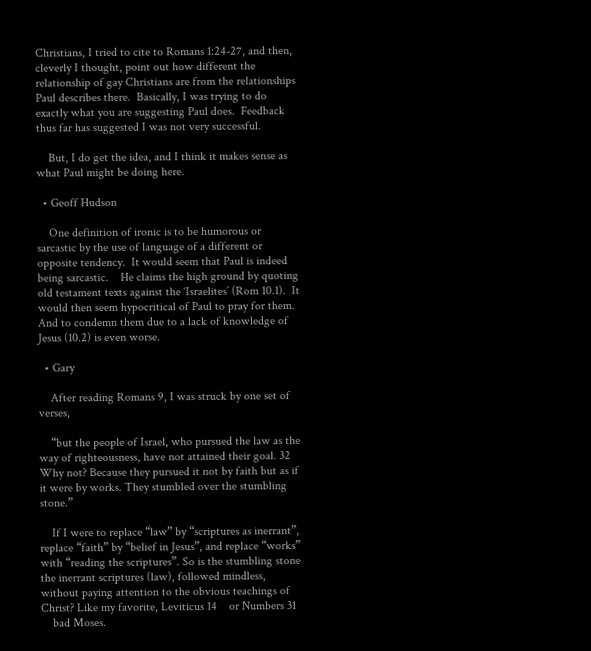Christians, I tried to cite to Romans 1:24-27, and then, cleverly I thought, point out how different the relationship of gay Christians are from the relationships Paul describes there.  Basically, I was trying to do exactly what you are suggesting Paul does.  Feedback thus far has suggested I was not very successful.

    But, I do get the idea, and I think it makes sense as what Paul might be doing here.

  • Geoff Hudson

    One definition of ironic is to be humorous or sarcastic by the use of language of a different or opposite tendency.  It would seem that Paul is indeed being sarcastic.    He claims the high ground by quoting old testament texts against the ‘Israelites’ (Rom 10.1).  It would then seem hypocritical of Paul to pray for them.  And to condemn them due to a lack of knowledge of Jesus (10.2) is even worse.

  • Gary

    After reading Romans 9, I was struck by one set of verses,

    “but the people of Israel, who pursued the law as the way of righteousness, have not attained their goal. 32 Why not? Because they pursued it not by faith but as if it were by works. They stumbled over the stumbling stone.”

    If I were to replace “law” by “scriptures as inerrant”, replace “faith” by “belief in Jesus”, and replace “works” with “reading the scriptures”. So is the stumbling stone the inerrant scriptures (law), followed mindless, without paying attention to the obvious teachings of Christ? Like my favorite, Leviticus 14    or Numbers 31
    bad Moses.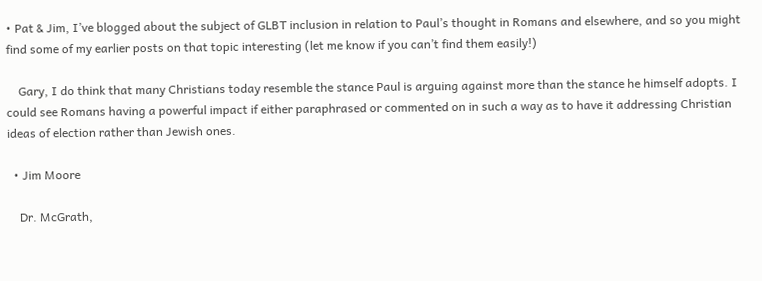• Pat & Jim, I’ve blogged about the subject of GLBT inclusion in relation to Paul’s thought in Romans and elsewhere, and so you might find some of my earlier posts on that topic interesting (let me know if you can’t find them easily!)

    Gary, I do think that many Christians today resemble the stance Paul is arguing against more than the stance he himself adopts. I could see Romans having a powerful impact if either paraphrased or commented on in such a way as to have it addressing Christian ideas of election rather than Jewish ones.

  • Jim Moore

    Dr. McGrath,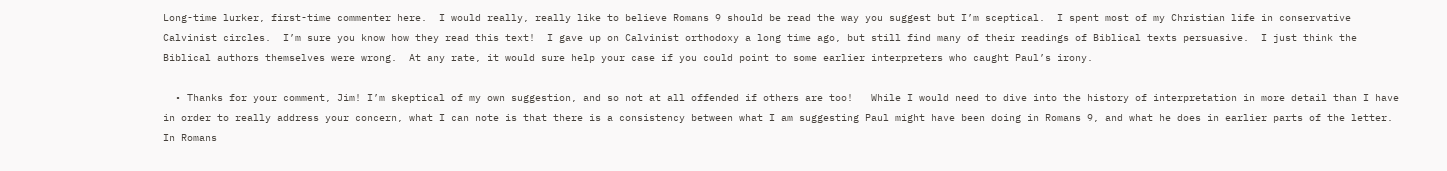Long-time lurker, first-time commenter here.  I would really, really like to believe Romans 9 should be read the way you suggest but I’m sceptical.  I spent most of my Christian life in conservative Calvinist circles.  I’m sure you know how they read this text!  I gave up on Calvinist orthodoxy a long time ago, but still find many of their readings of Biblical texts persuasive.  I just think the Biblical authors themselves were wrong.  At any rate, it would sure help your case if you could point to some earlier interpreters who caught Paul’s irony.

  • Thanks for your comment, Jim! I’m skeptical of my own suggestion, and so not at all offended if others are too!   While I would need to dive into the history of interpretation in more detail than I have in order to really address your concern, what I can note is that there is a consistency between what I am suggesting Paul might have been doing in Romans 9, and what he does in earlier parts of the letter. In Romans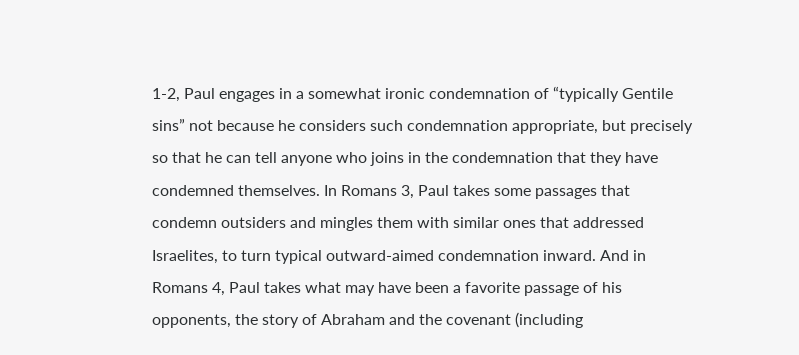1-2, Paul engages in a somewhat ironic condemnation of “typically Gentile sins” not because he considers such condemnation appropriate, but precisely so that he can tell anyone who joins in the condemnation that they have condemned themselves. In Romans 3, Paul takes some passages that condemn outsiders and mingles them with similar ones that addressed Israelites, to turn typical outward-aimed condemnation inward. And in Romans 4, Paul takes what may have been a favorite passage of his opponents, the story of Abraham and the covenant (including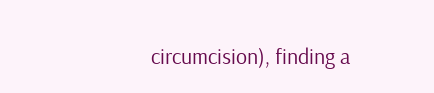circumcision), finding a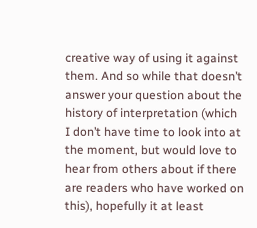creative way of using it against them. And so while that doesn’t answer your question about the history of interpretation (which I don’t have time to look into at the moment, but would love to hear from others about if there are readers who have worked on this), hopefully it at least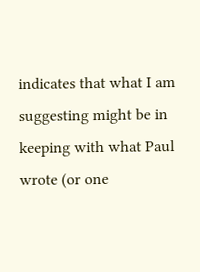indicates that what I am suggesting might be in keeping with what Paul wrote (or one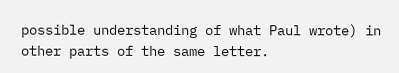possible understanding of what Paul wrote) in other parts of the same letter.